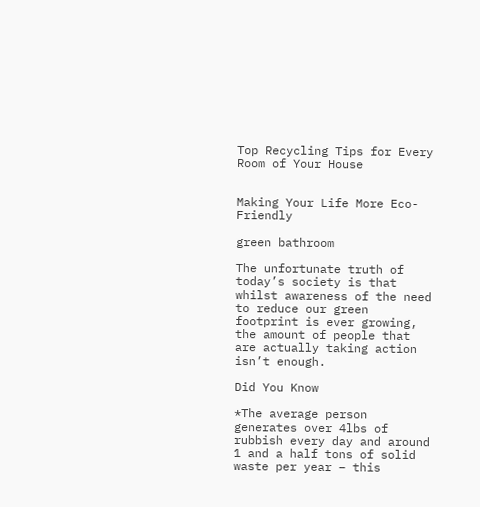Top Recycling Tips for Every Room of Your House


Making Your Life More Eco-Friendly

green bathroom

The unfortunate truth of today’s society is that whilst awareness of the need to reduce our green footprint is ever growing, the amount of people that are actually taking action isn’t enough.

Did You Know

*The average person generates over 4lbs of rubbish every day and around 1 and a half tons of solid waste per year – this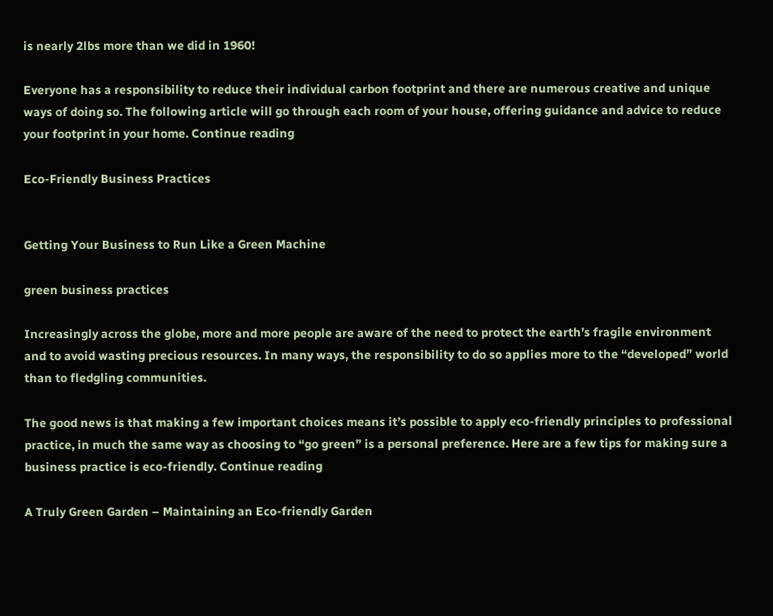is nearly 2lbs more than we did in 1960!

Everyone has a responsibility to reduce their individual carbon footprint and there are numerous creative and unique ways of doing so. The following article will go through each room of your house, offering guidance and advice to reduce your footprint in your home. Continue reading

Eco-Friendly Business Practices


Getting Your Business to Run Like a Green Machine

green business practices

Increasingly across the globe, more and more people are aware of the need to protect the earth’s fragile environment and to avoid wasting precious resources. In many ways, the responsibility to do so applies more to the “developed” world than to fledgling communities.

The good news is that making a few important choices means it’s possible to apply eco-friendly principles to professional practice, in much the same way as choosing to “go green” is a personal preference. Here are a few tips for making sure a business practice is eco-friendly. Continue reading

A Truly Green Garden – Maintaining an Eco-friendly Garden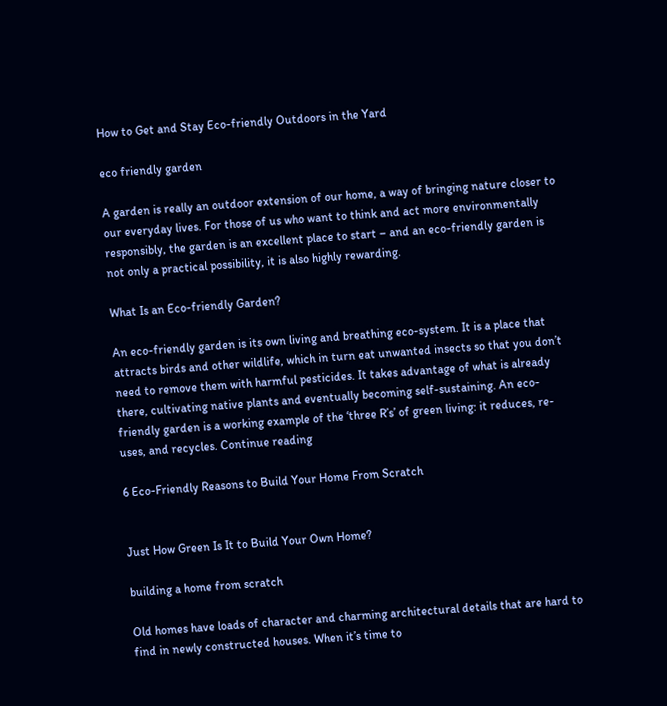How to Get and Stay Eco-friendly Outdoors in the Yard

eco friendly garden

A garden is really an outdoor extension of our home, a way of bringing nature closer to our everyday lives. For those of us who want to think and act more environmentally responsibly, the garden is an excellent place to start – and an eco-friendly garden is not only a practical possibility, it is also highly rewarding.

What Is an Eco-friendly Garden?

An eco-friendly garden is its own living and breathing eco-system. It is a place that attracts birds and other wildlife, which in turn eat unwanted insects so that you don’t need to remove them with harmful pesticides. It takes advantage of what is already there, cultivating native plants and eventually becoming self-sustaining. An eco-friendly garden is a working example of the ‘three R’s’ of green living: it reduces, re-uses, and recycles. Continue reading

6 Eco-Friendly Reasons to Build Your Home From Scratch


Just How Green Is It to Build Your Own Home?

building a home from scratch

Old homes have loads of character and charming architectural details that are hard to find in newly constructed houses. When it’s time to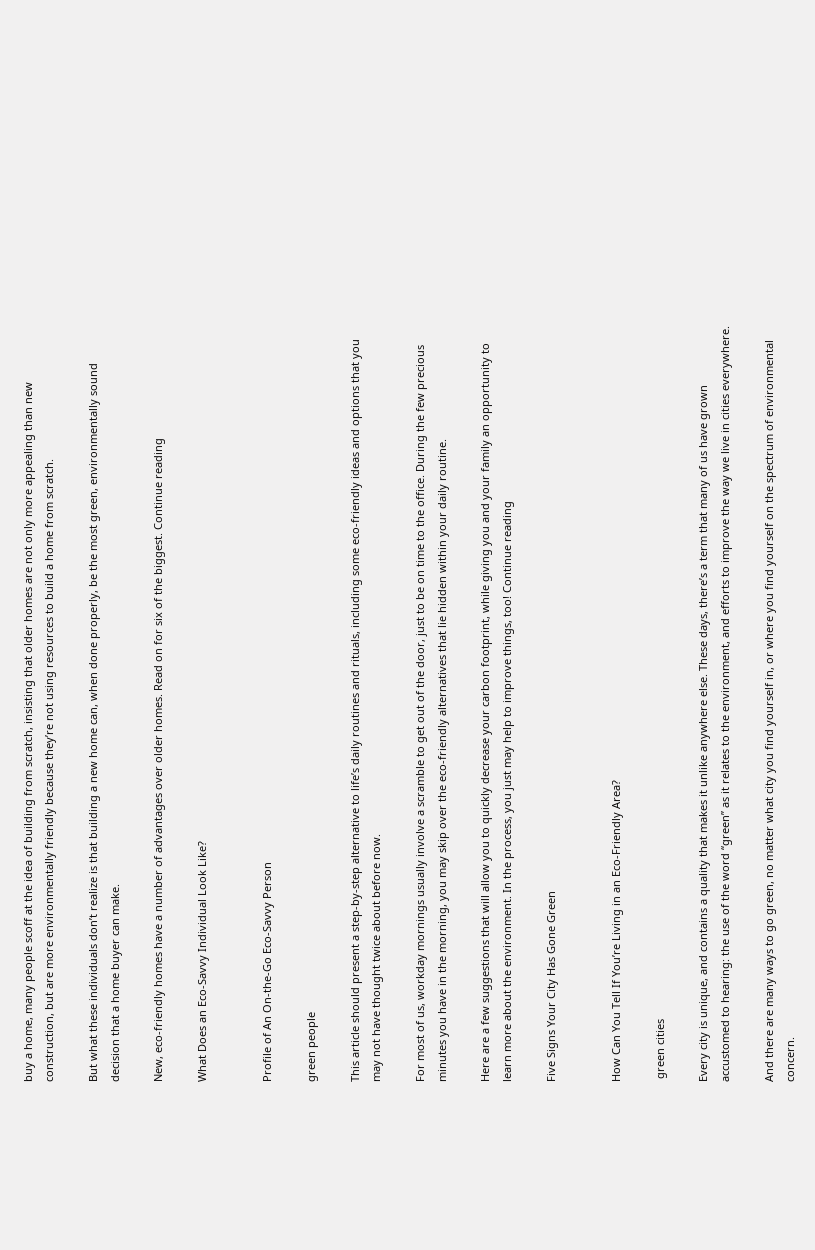buy a home, many people scoff at the idea of building from scratch, insisting that older homes are not only more appealing than new construction, but are more environmentally friendly because they’re not using resources to build a home from scratch.

But what these individuals don’t realize is that building a new home can, when done properly, be the most green, environmentally sound decision that a home buyer can make.

New, eco-friendly homes have a number of advantages over older homes. Read on for six of the biggest. Continue reading

What Does an Eco-Savvy Individual Look Like?


Profile of An On-the-Go Eco-Savvy Person

green people

This article should present a step-by-step alternative to life’s daily routines and rituals, including some eco-friendly ideas and options that you may not have thought twice about before now.

For most of us, workday mornings usually involve a scramble to get out of the door, just to be on time to the office. During the few precious minutes you have in the morning, you may skip over the eco-friendly alternatives that lie hidden within your daily routine.

Here are a few suggestions that will allow you to quickly decrease your carbon footprint, while giving you and your family an opportunity to learn more about the environment. In the process, you just may help to improve things, too! Continue reading

Five Signs Your City Has Gone Green


How Can You Tell If You’re Living in an Eco-Friendly Area?

 green cities

Every city is unique, and contains a quality that makes it unlike anywhere else. These days, there’s a term that many of us have grown accustomed to hearing: the use of the word “green” as it relates to the environment, and efforts to improve the way we live in cities everywhere.

And there are many ways to go green, no matter what city you find yourself in, or where you find yourself on the spectrum of environmental concern.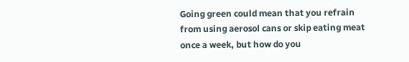Going green could mean that you refrain from using aerosol cans or skip eating meat once a week, but how do you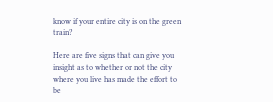know if your entire city is on the green train?

Here are five signs that can give you insight as to whether or not the city where you live has made the effort to be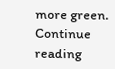more green. Continue reading